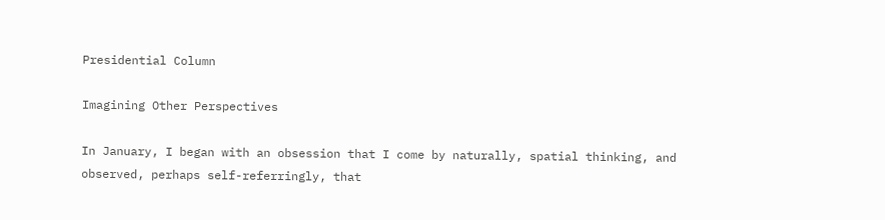Presidential Column

Imagining Other Perspectives

In January, I began with an obsession that I come by naturally, spatial thinking, and observed, perhaps self-referringly, that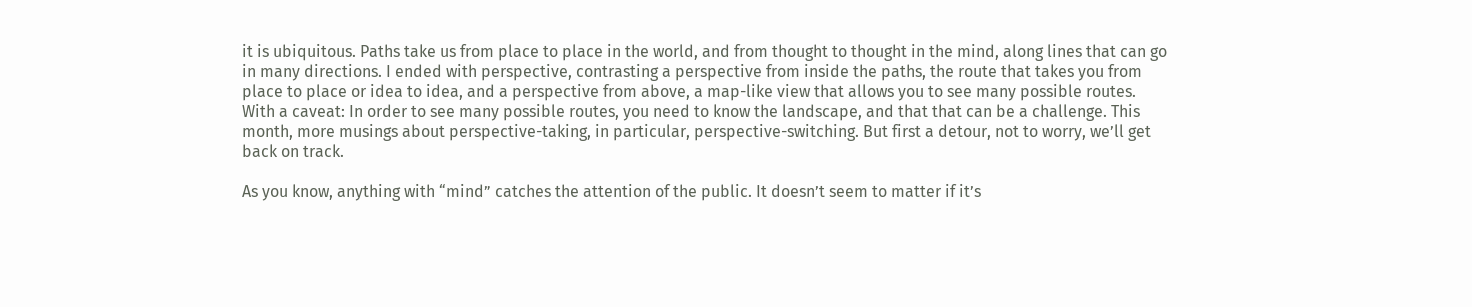it is ubiquitous. Paths take us from place to place in the world, and from thought to thought in the mind, along lines that can go in many directions. I ended with perspective, contrasting a perspective from inside the paths, the route that takes you from place to place or idea to idea, and a perspective from above, a map-like view that allows you to see many possible routes. With a caveat: In order to see many possible routes, you need to know the landscape, and that that can be a challenge. This month, more musings about perspective-taking, in particular, perspective-switching. But first a detour, not to worry, we’ll get back on track.

As you know, anything with “mind” catches the attention of the public. It doesn’t seem to matter if it’s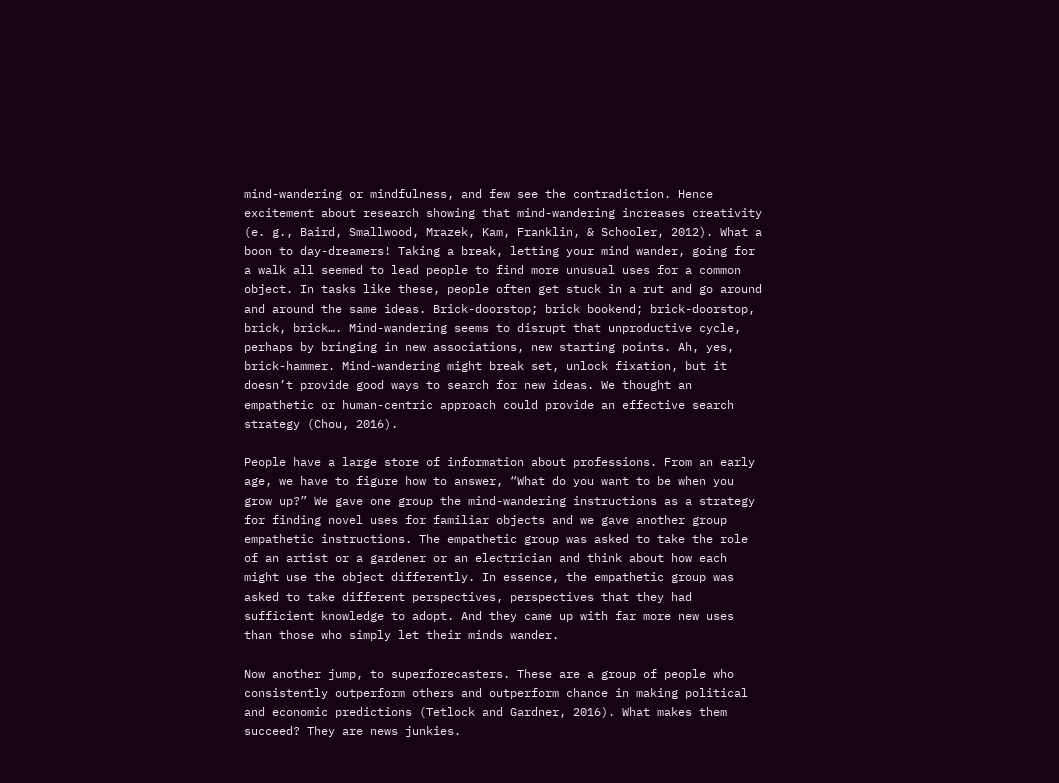mind-wandering or mindfulness, and few see the contradiction. Hence excitement about research showing that mind-wandering increases creativity (e. g., Baird, Smallwood, Mrazek, Kam, Franklin, & Schooler, 2012). What a boon to day-dreamers! Taking a break, letting your mind wander, going for a walk all seemed to lead people to find more unusual uses for a common object. In tasks like these, people often get stuck in a rut and go around and around the same ideas. Brick-doorstop; brick bookend; brick-doorstop, brick, brick…. Mind-wandering seems to disrupt that unproductive cycle, perhaps by bringing in new associations, new starting points. Ah, yes, brick-hammer. Mind-wandering might break set, unlock fixation, but it doesn’t provide good ways to search for new ideas. We thought an empathetic or human-centric approach could provide an effective search strategy (Chou, 2016).

People have a large store of information about professions. From an early age, we have to figure how to answer, “What do you want to be when you grow up?” We gave one group the mind-wandering instructions as a strategy for finding novel uses for familiar objects and we gave another group empathetic instructions. The empathetic group was asked to take the role of an artist or a gardener or an electrician and think about how each might use the object differently. In essence, the empathetic group was asked to take different perspectives, perspectives that they had sufficient knowledge to adopt. And they came up with far more new uses than those who simply let their minds wander.

Now another jump, to superforecasters. These are a group of people who consistently outperform others and outperform chance in making political and economic predictions (Tetlock and Gardner, 2016). What makes them succeed? They are news junkies.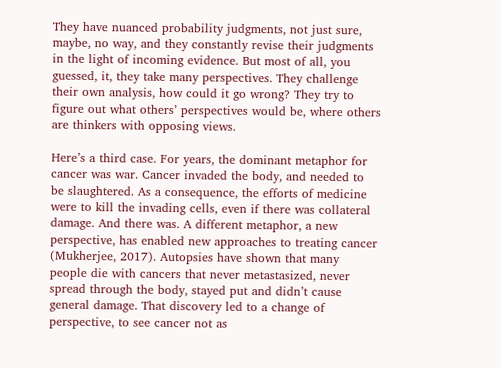They have nuanced probability judgments, not just sure, maybe, no way, and they constantly revise their judgments in the light of incoming evidence. But most of all, you guessed, it, they take many perspectives. They challenge their own analysis, how could it go wrong? They try to figure out what others’ perspectives would be, where others are thinkers with opposing views.

Here’s a third case. For years, the dominant metaphor for cancer was war. Cancer invaded the body, and needed to be slaughtered. As a consequence, the efforts of medicine were to kill the invading cells, even if there was collateral damage. And there was. A different metaphor, a new perspective, has enabled new approaches to treating cancer (Mukherjee, 2017). Autopsies have shown that many people die with cancers that never metastasized, never spread through the body, stayed put and didn’t cause general damage. That discovery led to a change of perspective, to see cancer not as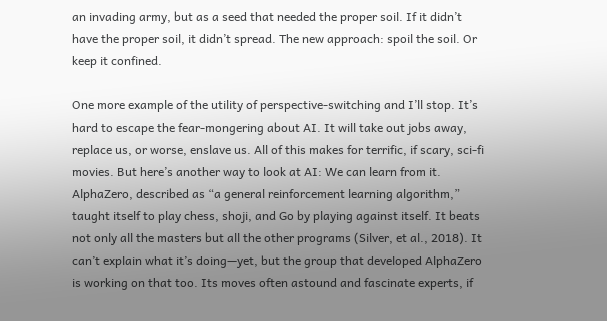an invading army, but as a seed that needed the proper soil. If it didn’t have the proper soil, it didn’t spread. The new approach: spoil the soil. Or keep it confined.

One more example of the utility of perspective-switching and I’ll stop. It’s hard to escape the fear-mongering about AI. It will take out jobs away, replace us, or worse, enslave us. All of this makes for terrific, if scary, sci-fi movies. But here’s another way to look at AI: We can learn from it. AlphaZero, described as “a general reinforcement learning algorithm,” taught itself to play chess, shoji, and Go by playing against itself. It beats not only all the masters but all the other programs (Silver, et al., 2018). It can’t explain what it’s doing—yet, but the group that developed AlphaZero is working on that too. Its moves often astound and fascinate experts, if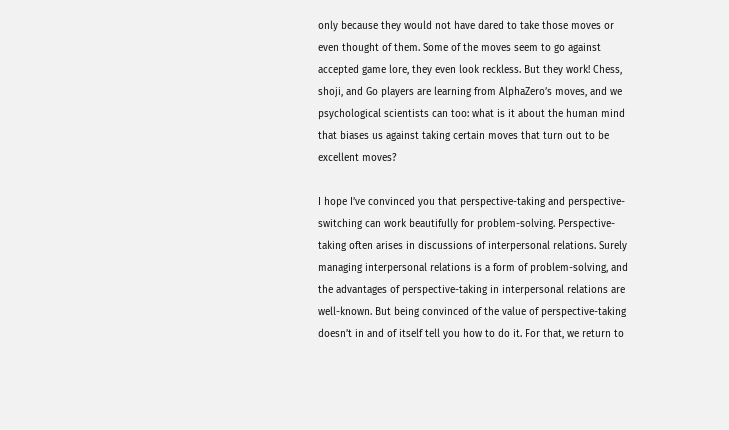only because they would not have dared to take those moves or even thought of them. Some of the moves seem to go against accepted game lore, they even look reckless. But they work! Chess, shoji, and Go players are learning from AlphaZero’s moves, and we psychological scientists can too: what is it about the human mind that biases us against taking certain moves that turn out to be excellent moves?

I hope I’ve convinced you that perspective-taking and perspective-switching can work beautifully for problem-solving. Perspective-taking often arises in discussions of interpersonal relations. Surely managing interpersonal relations is a form of problem-solving, and the advantages of perspective-taking in interpersonal relations are well-known. But being convinced of the value of perspective-taking doesn’t in and of itself tell you how to do it. For that, we return to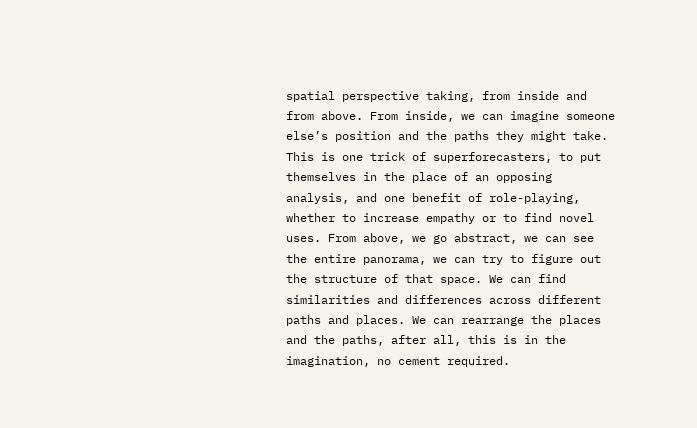spatial perspective taking, from inside and from above. From inside, we can imagine someone else’s position and the paths they might take. This is one trick of superforecasters, to put themselves in the place of an opposing analysis, and one benefit of role-playing, whether to increase empathy or to find novel uses. From above, we go abstract, we can see the entire panorama, we can try to figure out the structure of that space. We can find similarities and differences across different paths and places. We can rearrange the places and the paths, after all, this is in the imagination, no cement required.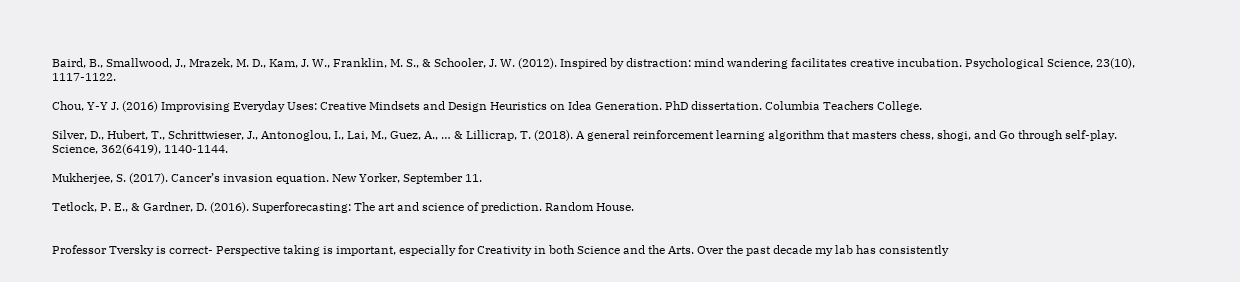Baird, B., Smallwood, J., Mrazek, M. D., Kam, J. W., Franklin, M. S., & Schooler, J. W. (2012). Inspired by distraction: mind wandering facilitates creative incubation. Psychological Science, 23(10), 1117-1122.

Chou, Y-Y J. (2016) Improvising Everyday Uses: Creative Mindsets and Design Heuristics on Idea Generation. PhD dissertation. Columbia Teachers College.

Silver, D., Hubert, T., Schrittwieser, J., Antonoglou, I., Lai, M., Guez, A., … & Lillicrap, T. (2018). A general reinforcement learning algorithm that masters chess, shogi, and Go through self-play. Science, 362(6419), 1140-1144.

Mukherjee, S. (2017). Cancer’s invasion equation. New Yorker, September 11.

Tetlock, P. E., & Gardner, D. (2016). Superforecasting: The art and science of prediction. Random House.


Professor Tversky is correct- Perspective taking is important, especially for Creativity in both Science and the Arts. Over the past decade my lab has consistently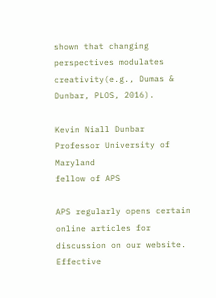shown that changing perspectives modulates creativity(e.g., Dumas & Dunbar, PLOS, 2016).

Kevin Niall Dunbar
Professor University of Maryland
fellow of APS

APS regularly opens certain online articles for discussion on our website. Effective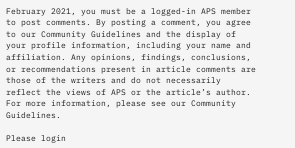February 2021, you must be a logged-in APS member to post comments. By posting a comment, you agree to our Community Guidelines and the display of your profile information, including your name and affiliation. Any opinions, findings, conclusions, or recommendations present in article comments are those of the writers and do not necessarily reflect the views of APS or the article’s author. For more information, please see our Community Guidelines.

Please login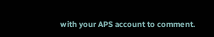with your APS account to comment.